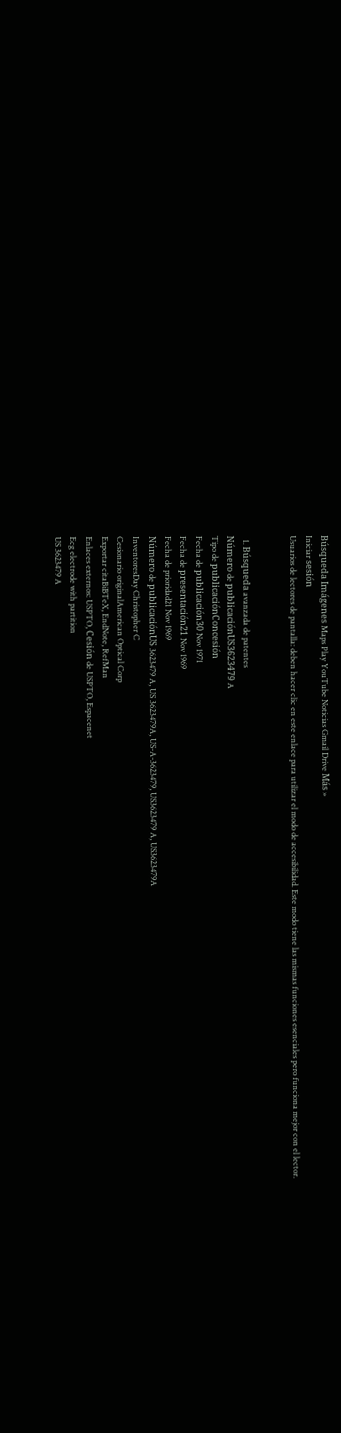Búsqueda Imágenes Maps Play YouTube Noticias Gmail Drive Más »
Iniciar sesión
Usuarios de lectores de pantalla: deben hacer clic en este enlace para utilizar el modo de accesibilidad. Este modo tiene las mismas funciones esenciales pero funciona mejor con el lector.


  1. Búsqueda avanzada de patentes
Número de publicaciónUS3623479 A
Tipo de publicaciónConcesión
Fecha de publicación30 Nov 1971
Fecha de presentación21 Nov 1969
Fecha de prioridad21 Nov 1969
Número de publicaciónUS 3623479 A, US 3623479A, US-A-3623479, US3623479 A, US3623479A
InventoresDay Christopher C
Cesionario originalAmerican Optical Corp
Exportar citaBiBTeX, EndNote, RefMan
Enlaces externos: USPTO, Cesión de USPTO, Espacenet
Ecg electrode with partition
US 3623479 A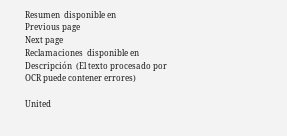Resumen  disponible en
Previous page
Next page
Reclamaciones  disponible en
Descripción  (El texto procesado por OCR puede contener errores)

United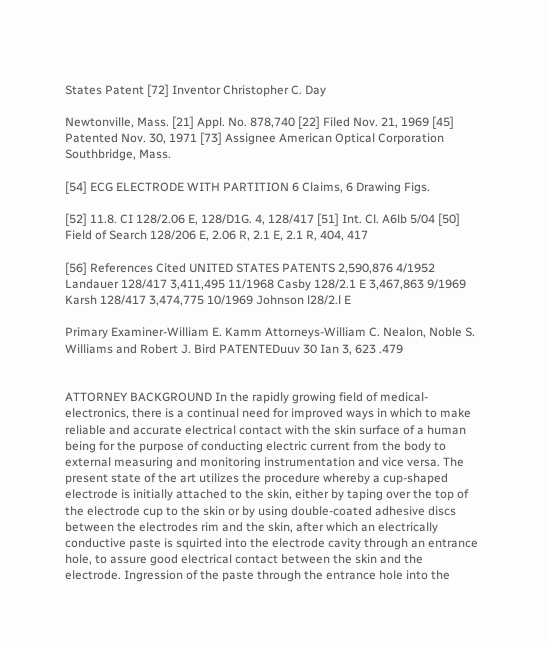States Patent [72] Inventor Christopher C. Day

Newtonville, Mass. [21] Appl. No. 878,740 [22] Filed Nov. 21, 1969 [45] Patented Nov. 30, 1971 [73] Assignee American Optical Corporation Southbridge, Mass.

[54] ECG ELECTRODE WITH PARTITION 6 Claims, 6 Drawing Figs.

[52] 11.8. CI 128/2.06 E, 128/D1G. 4, 128/417 [51] Int. Cl. A6lb 5/04 [50] Field of Search 128/206 E, 2.06 R, 2.1 E, 2.1 R, 404, 417

[56] References Cited UNITED STATES PATENTS 2,590,876 4/1952 Landauer 128/417 3,411,495 11/1968 Casby 128/2.1 E 3,467,863 9/1969 Karsh 128/417 3,474,775 10/1969 Johnson l28/2.l E

Primary Examiner-William E. Kamm Attorneys-William C. Nealon, Noble S. Williams and Robert J. Bird PATENTEDuuv 30 Ian 3, 623 .479


ATTORNEY BACKGROUND In the rapidly growing field of medical-electronics, there is a continual need for improved ways in which to make reliable and accurate electrical contact with the skin surface of a human being for the purpose of conducting electric current from the body to external measuring and monitoring instrumentation and vice versa. The present state of the art utilizes the procedure whereby a cup-shaped electrode is initially attached to the skin, either by taping over the top of the electrode cup to the skin or by using double-coated adhesive discs between the electrodes rim and the skin, after which an electrically conductive paste is squirted into the electrode cavity through an entrance hole, to assure good electrical contact between the skin and the electrode. Ingression of the paste through the entrance hole into the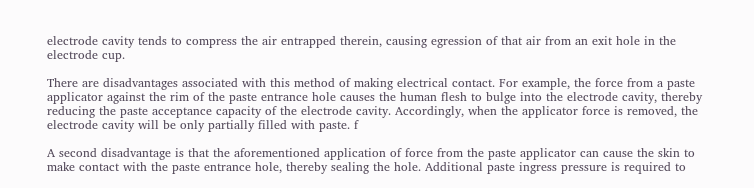electrode cavity tends to compress the air entrapped therein, causing egression of that air from an exit hole in the electrode cup.

There are disadvantages associated with this method of making electrical contact. For example, the force from a paste applicator against the rim of the paste entrance hole causes the human flesh to bulge into the electrode cavity, thereby reducing the paste acceptance capacity of the electrode cavity. Accordingly, when the applicator force is removed, the electrode cavity will be only partially filled with paste. f

A second disadvantage is that the aforementioned application of force from the paste applicator can cause the skin to make contact with the paste entrance hole, thereby sealing the hole. Additional paste ingress pressure is required to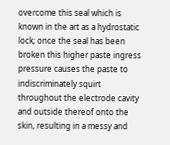overcome this seal which is known in the art as a hydrostatic lock; once the seal has been broken this higher paste ingress pressure causes the paste to indiscriminately squirt throughout the electrode cavity and outside thereof onto the skin, resulting in a messy and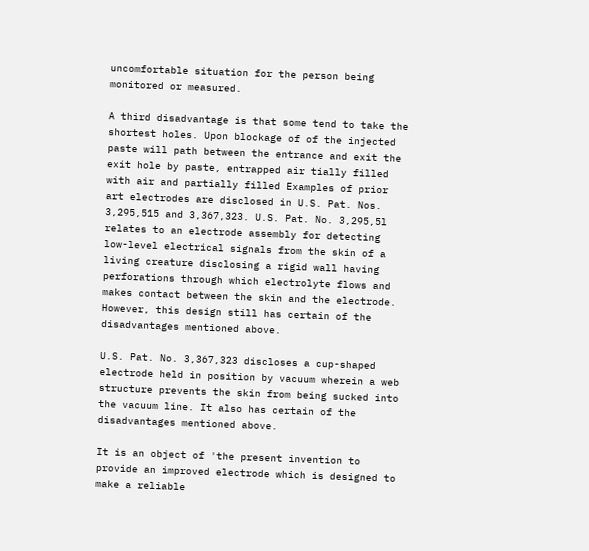uncomfortable situation for the person being monitored or measured.

A third disadvantage is that some tend to take the shortest holes. Upon blockage of of the injected paste will path between the entrance and exit the exit hole by paste, entrapped air tially filled with air and partially filled Examples of prior art electrodes are disclosed in U.S. Pat. Nos. 3,295,515 and 3,367,323. U.S. Pat. No. 3,295,5l relates to an electrode assembly for detecting low-level electrical signals from the skin of a living creature disclosing a rigid wall having perforations through which electrolyte flows and makes contact between the skin and the electrode. However, this design still has certain of the disadvantages mentioned above.

U.S. Pat. No. 3,367,323 discloses a cup-shaped electrode held in position by vacuum wherein a web structure prevents the skin from being sucked into the vacuum line. It also has certain of the disadvantages mentioned above.

It is an object of 'the present invention to provide an improved electrode which is designed to make a reliable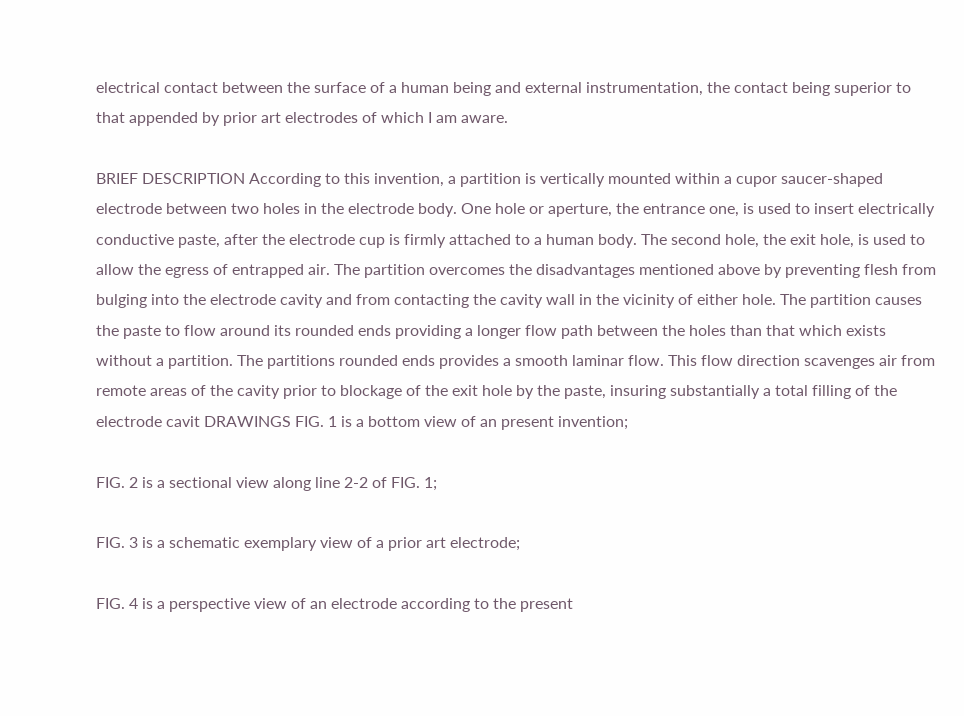electrical contact between the surface of a human being and external instrumentation, the contact being superior to that appended by prior art electrodes of which I am aware.

BRIEF DESCRIPTION According to this invention, a partition is vertically mounted within a cupor saucer-shaped electrode between two holes in the electrode body. One hole or aperture, the entrance one, is used to insert electrically conductive paste, after the electrode cup is firmly attached to a human body. The second hole, the exit hole, is used to allow the egress of entrapped air. The partition overcomes the disadvantages mentioned above by preventing flesh from bulging into the electrode cavity and from contacting the cavity wall in the vicinity of either hole. The partition causes the paste to flow around its rounded ends providing a longer flow path between the holes than that which exists without a partition. The partitions rounded ends provides a smooth laminar flow. This flow direction scavenges air from remote areas of the cavity prior to blockage of the exit hole by the paste, insuring substantially a total filling of the electrode cavit DRAWINGS FIG. 1 is a bottom view of an present invention;

FIG. 2 is a sectional view along line 2-2 of FIG. 1;

FIG. 3 is a schematic exemplary view of a prior art electrode;

FIG. 4 is a perspective view of an electrode according to the present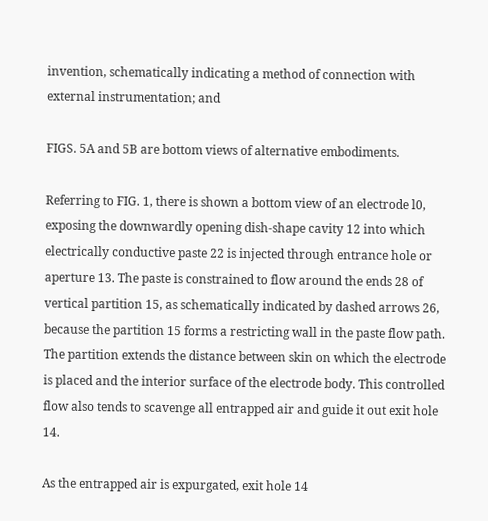invention, schematically indicating a method of connection with external instrumentation; and

FIGS. 5A and 5B are bottom views of alternative embodiments.

Referring to FIG. 1, there is shown a bottom view of an electrode l0, exposing the downwardly opening dish-shape cavity 12 into which electrically conductive paste 22 is injected through entrance hole or aperture 13. The paste is constrained to flow around the ends 28 of vertical partition 15, as schematically indicated by dashed arrows 26, because the partition 15 forms a restricting wall in the paste flow path. The partition extends the distance between skin on which the electrode is placed and the interior surface of the electrode body. This controlled flow also tends to scavenge all entrapped air and guide it out exit hole 14.

As the entrapped air is expurgated, exit hole 14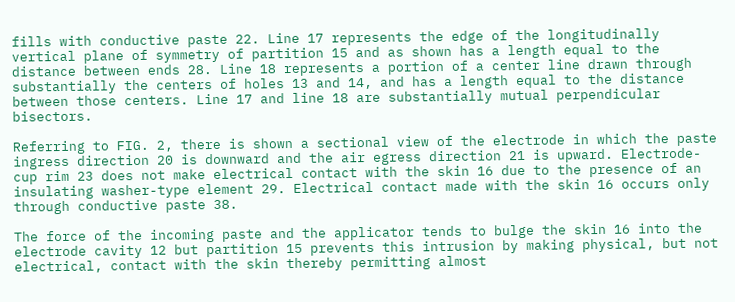fills with conductive paste 22. Line 17 represents the edge of the longitudinally vertical plane of symmetry of partition 15 and as shown has a length equal to the distance between ends 28. Line 18 represents a portion of a center line drawn through substantially the centers of holes 13 and 14, and has a length equal to the distance between those centers. Line 17 and line 18 are substantially mutual perpendicular bisectors.

Referring to FIG. 2, there is shown a sectional view of the electrode in which the paste ingress direction 20 is downward and the air egress direction 21 is upward. Electrode-cup rim 23 does not make electrical contact with the skin 16 due to the presence of an insulating washer-type element 29. Electrical contact made with the skin 16 occurs only through conductive paste 38.

The force of the incoming paste and the applicator tends to bulge the skin 16 into the electrode cavity 12 but partition 15 prevents this intrusion by making physical, but not electrical, contact with the skin thereby permitting almost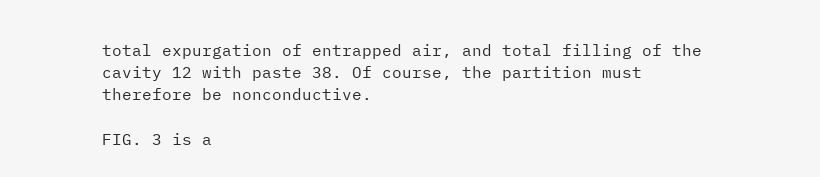total expurgation of entrapped air, and total filling of the cavity 12 with paste 38. Of course, the partition must therefore be nonconductive.

FIG. 3 is a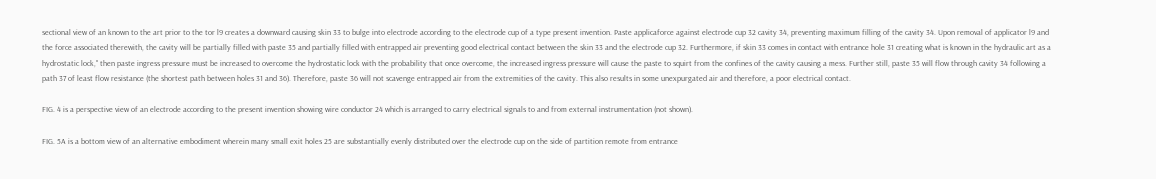sectional view of an known to the art prior to the tor l9 creates a downward causing skin 33 to bulge into electrode according to the electrode cup of a type present invention. Paste applicaforce against electrode cup 32 cavity 34, preventing maximum filling of the cavity 34. Upon removal of applicator l9 and the force associated therewith, the cavity will be partially filled with paste 35 and partially filled with entrapped air preventing good electrical contact between the skin 33 and the electrode cup 32. Furthermore, if skin 33 comes in contact with entrance hole 31 creating what is known in the hydraulic art as a hydrostatic lock," then paste ingress pressure must be increased to overcome the hydrostatic lock with the probability that once overcome, the increased ingress pressure will cause the paste to squirt from the confines of the cavity causing a mess. Further still, paste 35 will flow through cavity 34 following a path 37 of least flow resistance (the shortest path between holes 31 and 36). Therefore, paste 36 will not scavenge entrapped air from the extremities of the cavity. This also results in some unexpurgated air and therefore, a poor electrical contact.

FIG. 4 is a perspective view of an electrode according to the present invention showing wire conductor 24 which is arranged to carry electrical signals to and from external instrumentation (not shown).

FIG. 5A is a bottom view of an alternative embodiment wherein many small exit holes 25 are substantially evenly distributed over the electrode cup on the side of partition remote from entrance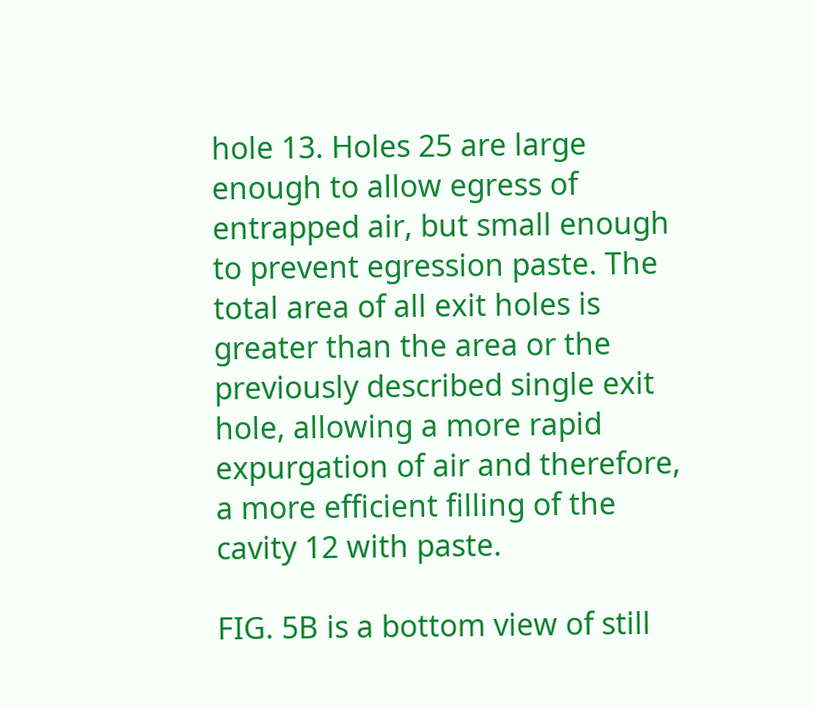hole 13. Holes 25 are large enough to allow egress of entrapped air, but small enough to prevent egression paste. The total area of all exit holes is greater than the area or the previously described single exit hole, allowing a more rapid expurgation of air and therefore, a more efficient filling of the cavity 12 with paste.

FIG. 5B is a bottom view of still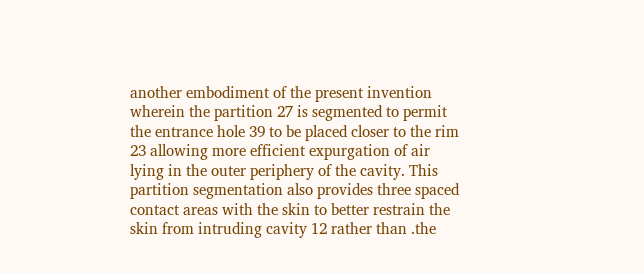another embodiment of the present invention wherein the partition 27 is segmented to permit the entrance hole 39 to be placed closer to the rim 23 allowing more efficient expurgation of air lying in the outer periphery of the cavity. This partition segmentation also provides three spaced contact areas with the skin to better restrain the skin from intruding cavity 12 rather than .the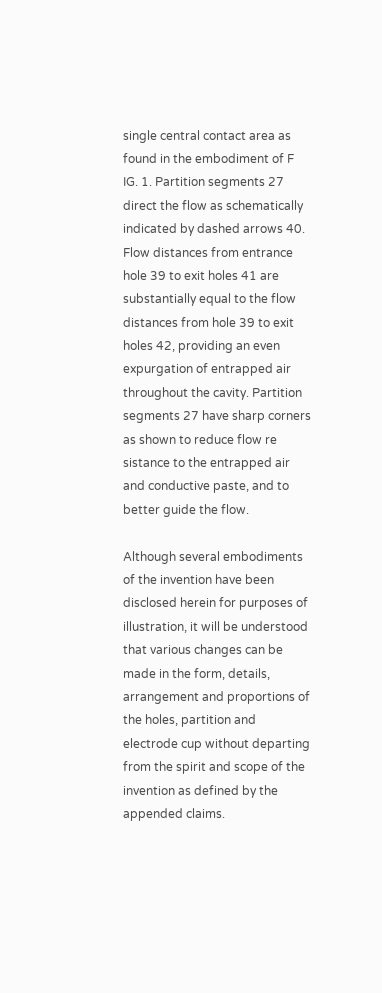single central contact area as found in the embodiment of F IG. 1. Partition segments 27 direct the flow as schematically indicated by dashed arrows 40. Flow distances from entrance hole 39 to exit holes 41 are substantially equal to the flow distances from hole 39 to exit holes 42, providing an even expurgation of entrapped air throughout the cavity. Partition segments 27 have sharp corners as shown to reduce flow re sistance to the entrapped air and conductive paste, and to better guide the flow.

Although several embodiments of the invention have been disclosed herein for purposes of illustration, it will be understood that various changes can be made in the form, details, arrangement and proportions of the holes, partition and electrode cup without departing from the spirit and scope of the invention as defined by the appended claims.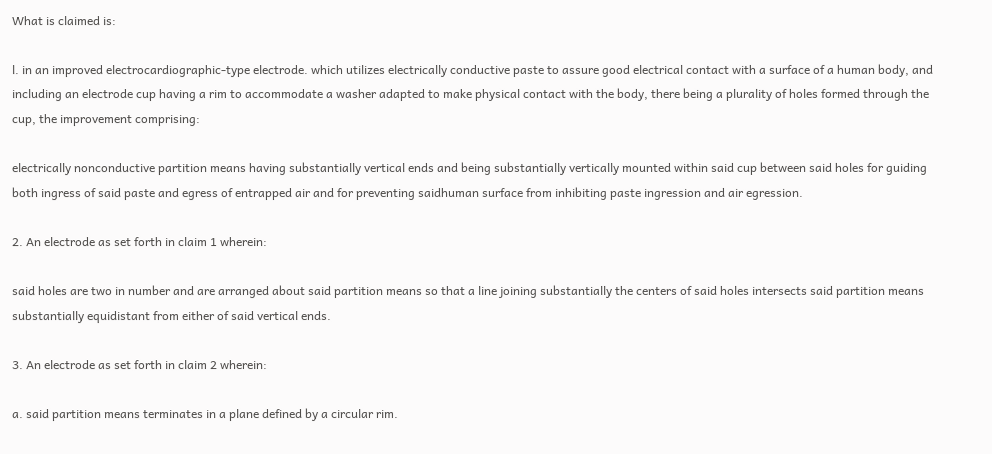What is claimed is:

l. in an improved electrocardiographic-type electrode. which utilizes electrically conductive paste to assure good electrical contact with a surface of a human body, and including an electrode cup having a rim to accommodate a washer adapted to make physical contact with the body, there being a plurality of holes formed through the cup, the improvement comprising:

electrically nonconductive partition means having substantially vertical ends and being substantially vertically mounted within said cup between said holes for guiding both ingress of said paste and egress of entrapped air and for preventing saidhuman surface from inhibiting paste ingression and air egression.

2. An electrode as set forth in claim 1 wherein:

said holes are two in number and are arranged about said partition means so that a line joining substantially the centers of said holes intersects said partition means substantially equidistant from either of said vertical ends.

3. An electrode as set forth in claim 2 wherein:

a. said partition means terminates in a plane defined by a circular rim.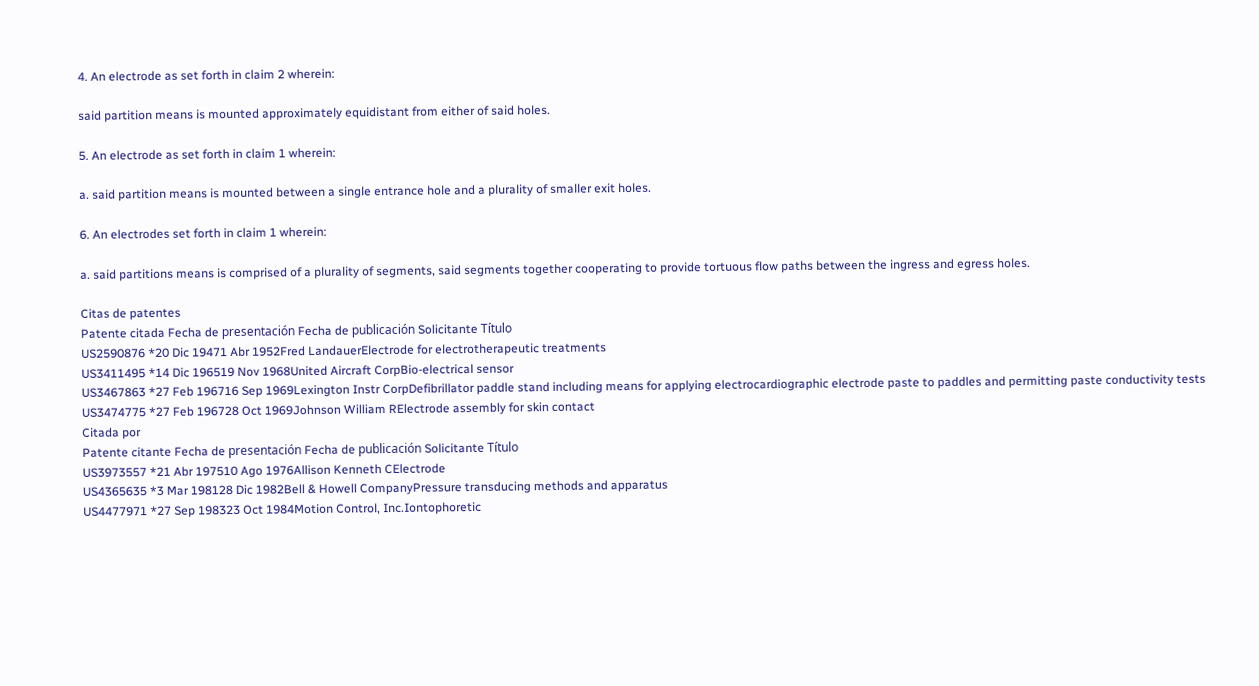4. An electrode as set forth in claim 2 wherein:

said partition means is mounted approximately equidistant from either of said holes.

5. An electrode as set forth in claim 1 wherein:

a. said partition means is mounted between a single entrance hole and a plurality of smaller exit holes.

6. An electrodes set forth in claim 1 wherein:

a. said partitions means is comprised of a plurality of segments, said segments together cooperating to provide tortuous flow paths between the ingress and egress holes.

Citas de patentes
Patente citada Fecha de presentación Fecha de publicación Solicitante Título
US2590876 *20 Dic 19471 Abr 1952Fred LandauerElectrode for electrotherapeutic treatments
US3411495 *14 Dic 196519 Nov 1968United Aircraft CorpBio-electrical sensor
US3467863 *27 Feb 196716 Sep 1969Lexington Instr CorpDefibrillator paddle stand including means for applying electrocardiographic electrode paste to paddles and permitting paste conductivity tests
US3474775 *27 Feb 196728 Oct 1969Johnson William RElectrode assembly for skin contact
Citada por
Patente citante Fecha de presentación Fecha de publicación Solicitante Título
US3973557 *21 Abr 197510 Ago 1976Allison Kenneth CElectrode
US4365635 *3 Mar 198128 Dic 1982Bell & Howell CompanyPressure transducing methods and apparatus
US4477971 *27 Sep 198323 Oct 1984Motion Control, Inc.Iontophoretic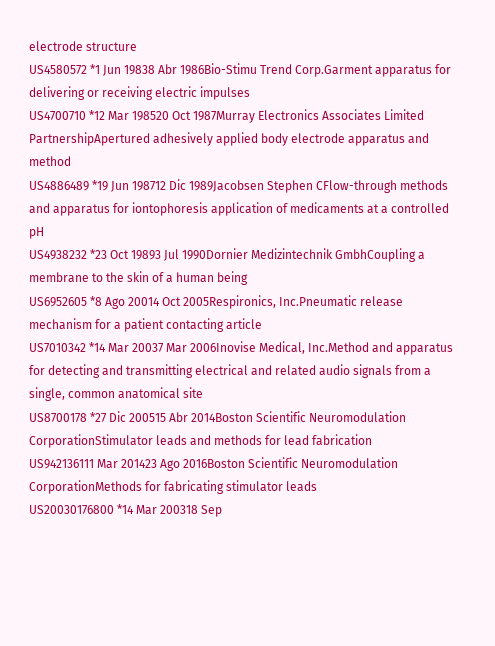electrode structure
US4580572 *1 Jun 19838 Abr 1986Bio-Stimu Trend Corp.Garment apparatus for delivering or receiving electric impulses
US4700710 *12 Mar 198520 Oct 1987Murray Electronics Associates Limited PartnershipApertured adhesively applied body electrode apparatus and method
US4886489 *19 Jun 198712 Dic 1989Jacobsen Stephen CFlow-through methods and apparatus for iontophoresis application of medicaments at a controlled pH
US4938232 *23 Oct 19893 Jul 1990Dornier Medizintechnik GmbhCoupling a membrane to the skin of a human being
US6952605 *8 Ago 20014 Oct 2005Respironics, Inc.Pneumatic release mechanism for a patient contacting article
US7010342 *14 Mar 20037 Mar 2006Inovise Medical, Inc.Method and apparatus for detecting and transmitting electrical and related audio signals from a single, common anatomical site
US8700178 *27 Dic 200515 Abr 2014Boston Scientific Neuromodulation CorporationStimulator leads and methods for lead fabrication
US942136111 Mar 201423 Ago 2016Boston Scientific Neuromodulation CorporationMethods for fabricating stimulator leads
US20030176800 *14 Mar 200318 Sep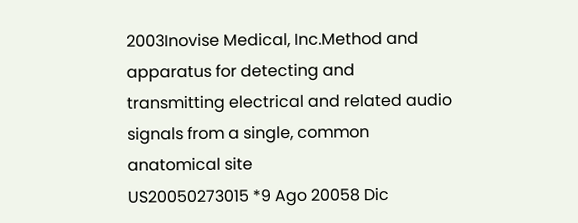2003Inovise Medical, Inc.Method and apparatus for detecting and transmitting electrical and related audio signals from a single, common anatomical site
US20050273015 *9 Ago 20058 Dic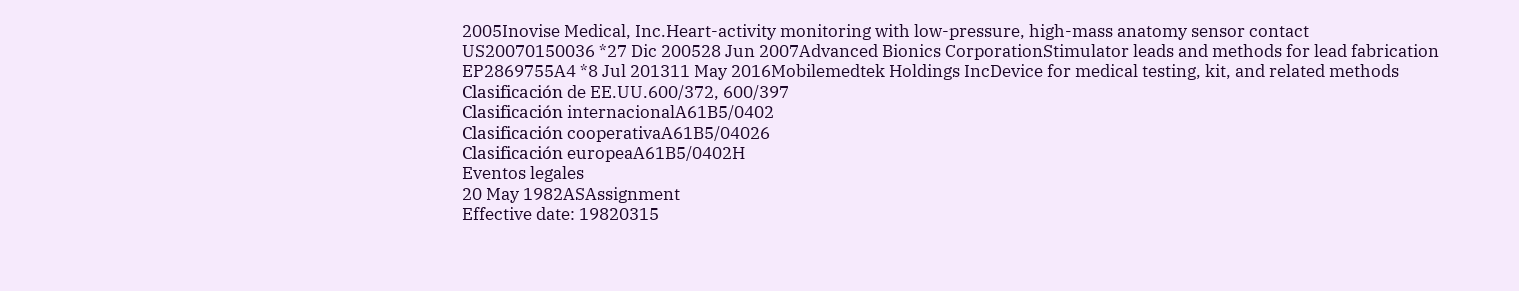2005Inovise Medical, Inc.Heart-activity monitoring with low-pressure, high-mass anatomy sensor contact
US20070150036 *27 Dic 200528 Jun 2007Advanced Bionics CorporationStimulator leads and methods for lead fabrication
EP2869755A4 *8 Jul 201311 May 2016Mobilemedtek Holdings IncDevice for medical testing, kit, and related methods
Clasificación de EE.UU.600/372, 600/397
Clasificación internacionalA61B5/0402
Clasificación cooperativaA61B5/04026
Clasificación europeaA61B5/0402H
Eventos legales
20 May 1982ASAssignment
Effective date: 19820315